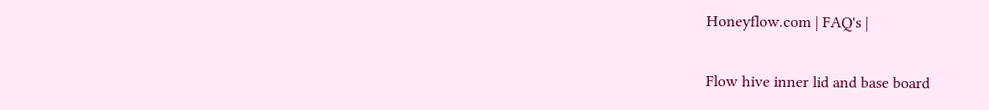Honeyflow.com | FAQ's |

Flow hive inner lid and base board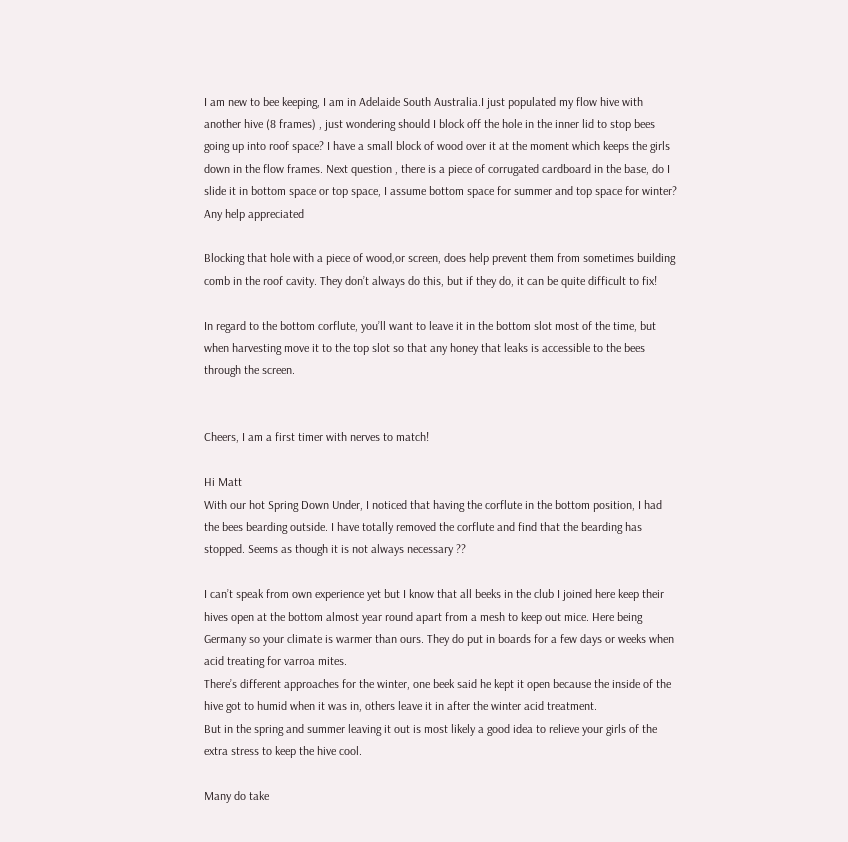I am new to bee keeping, I am in Adelaide South Australia.I just populated my flow hive with another hive (8 frames) , just wondering should I block off the hole in the inner lid to stop bees going up into roof space? I have a small block of wood over it at the moment which keeps the girls down in the flow frames. Next question , there is a piece of corrugated cardboard in the base, do I slide it in bottom space or top space, I assume bottom space for summer and top space for winter?
Any help appreciated

Blocking that hole with a piece of wood,or screen, does help prevent them from sometimes building comb in the roof cavity. They don’t always do this, but if they do, it can be quite difficult to fix!

In regard to the bottom corflute, you’ll want to leave it in the bottom slot most of the time, but when harvesting move it to the top slot so that any honey that leaks is accessible to the bees through the screen.


Cheers, I am a first timer with nerves to match!

Hi Matt
With our hot Spring Down Under, I noticed that having the corflute in the bottom position, I had the bees bearding outside. I have totally removed the corflute and find that the bearding has stopped. Seems as though it is not always necessary ??

I can’t speak from own experience yet but I know that all beeks in the club I joined here keep their hives open at the bottom almost year round apart from a mesh to keep out mice. Here being Germany so your climate is warmer than ours. They do put in boards for a few days or weeks when acid treating for varroa mites.
There’s different approaches for the winter, one beek said he kept it open because the inside of the hive got to humid when it was in, others leave it in after the winter acid treatment.
But in the spring and summer leaving it out is most likely a good idea to relieve your girls of the extra stress to keep the hive cool.

Many do take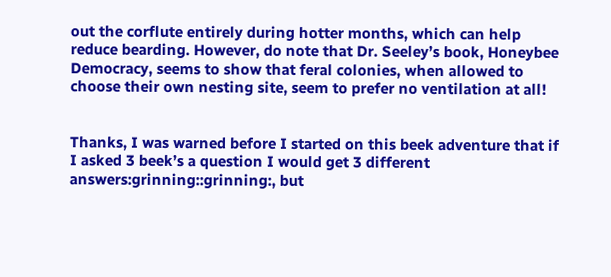out the corflute entirely during hotter months, which can help reduce bearding. However, do note that Dr. Seeley’s book, Honeybee Democracy, seems to show that feral colonies, when allowed to choose their own nesting site, seem to prefer no ventilation at all!


Thanks, I was warned before I started on this beek adventure that if I asked 3 beek’s a question I would get 3 different answers:grinning::grinning:, but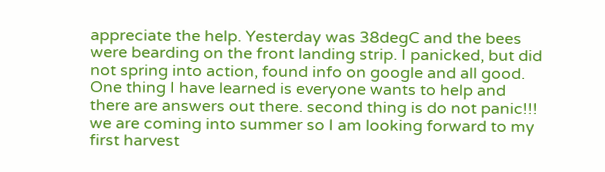appreciate the help. Yesterday was 38degC and the bees were bearding on the front landing strip. I panicked, but did not spring into action, found info on google and all good. One thing I have learned is everyone wants to help and there are answers out there. second thing is do not panic!!! we are coming into summer so I am looking forward to my first harvest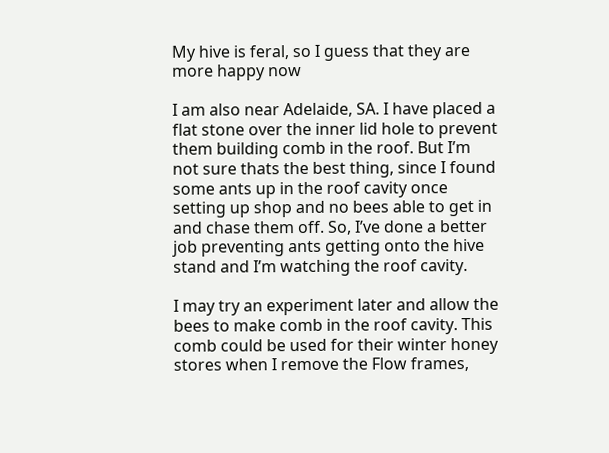My hive is feral, so I guess that they are more happy now

I am also near Adelaide, SA. I have placed a flat stone over the inner lid hole to prevent them building comb in the roof. But I’m not sure thats the best thing, since I found some ants up in the roof cavity once setting up shop and no bees able to get in and chase them off. So, I’ve done a better job preventing ants getting onto the hive stand and I’m watching the roof cavity.

I may try an experiment later and allow the bees to make comb in the roof cavity. This comb could be used for their winter honey stores when I remove the Flow frames,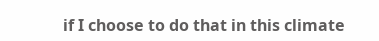if I choose to do that in this climate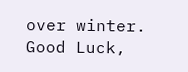over winter.
Good Luck,